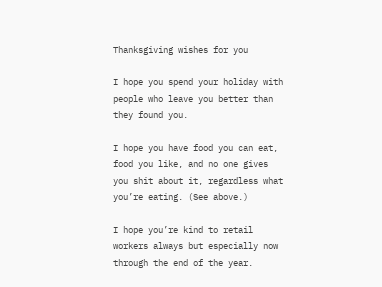Thanksgiving wishes for you

I hope you spend your holiday with people who leave you better than they found you.

I hope you have food you can eat, food you like, and no one gives you shit about it, regardless what you’re eating. (See above.)

I hope you’re kind to retail workers always but especially now through the end of the year.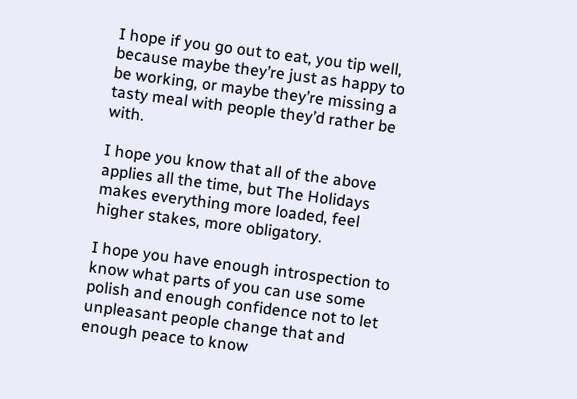I hope if you go out to eat, you tip well, because maybe they’re just as happy to be working, or maybe they’re missing a tasty meal with people they’d rather be with.

I hope you know that all of the above applies all the time, but The Holidays makes everything more loaded, feel higher stakes, more obligatory.

I hope you have enough introspection to know what parts of you can use some polish and enough confidence not to let unpleasant people change that and enough peace to know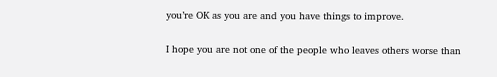you’re OK as you are and you have things to improve.

I hope you are not one of the people who leaves others worse than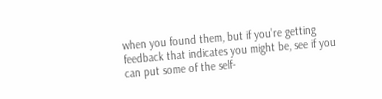when you found them, but if you’re getting feedback that indicates you might be, see if you can put some of the self-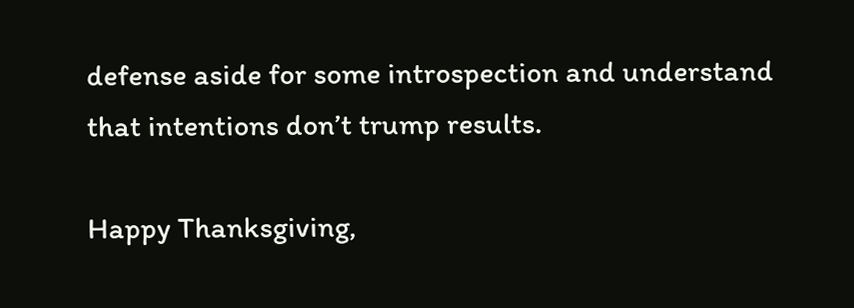defense aside for some introspection and understand that intentions don’t trump results.

Happy Thanksgiving,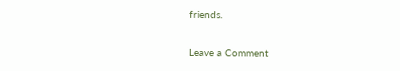friends.

Leave a Comment